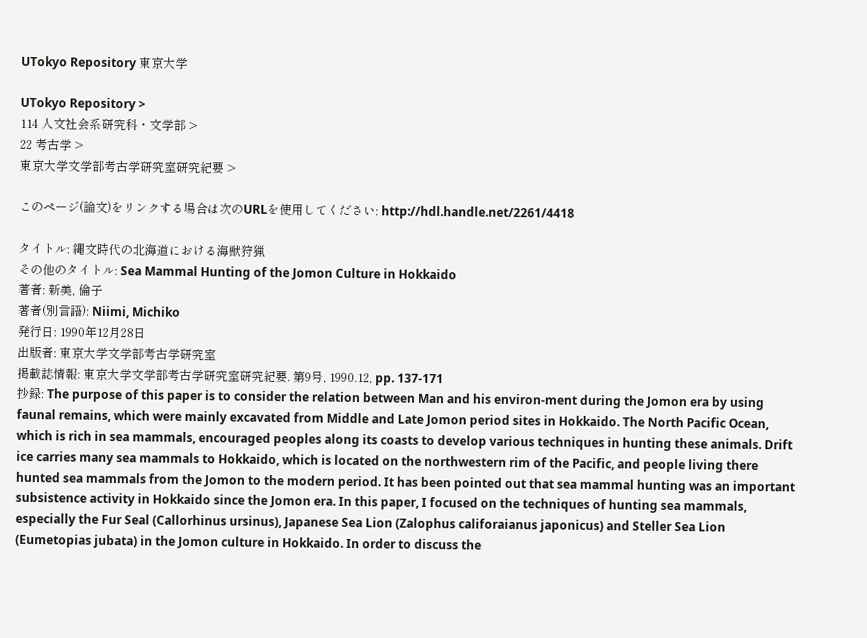UTokyo Repository 東京大学

UTokyo Repository >
114 人文社会系研究科・文学部 >
22 考古学 >
東京大学文学部考古学研究室研究紀要 >

このページ(論文)をリンクする場合は次のURLを使用してください: http://hdl.handle.net/2261/4418

タイトル: 縄文時代の北海道における海獣狩猟
その他のタイトル: Sea Mammal Hunting of the Jomon Culture in Hokkaido
著者: 新美, 倫子
著者(別言語): Niimi, Michiko
発行日: 1990年12月28日
出版者: 東京大学文学部考古学研究室
掲載誌情報: 東京大学文学部考古学研究室研究紀要. 第9号, 1990.12, pp. 137-171
抄録: The purpose of this paper is to consider the relation between Man and his environ-ment during the Jomon era by using faunal remains, which were mainly excavated from Middle and Late Jomon period sites in Hokkaido. The North Pacific Ocean, which is rich in sea mammals, encouraged peoples along its coasts to develop various techniques in hunting these animals. Drift ice carries many sea mammals to Hokkaido, which is located on the northwestern rim of the Pacific, and people living there hunted sea mammals from the Jomon to the modern period. It has been pointed out that sea mammal hunting was an important subsistence activity in Hokkaido since the Jomon era. In this paper, I focused on the techniques of hunting sea mammals, especially the Fur Seal (Callorhinus ursinus), Japanese Sea Lion (Zalophus califoraianus japonicus) and Steller Sea Lion (Eumetopias jubata) in the Jomon culture in Hokkaido. In order to discuss the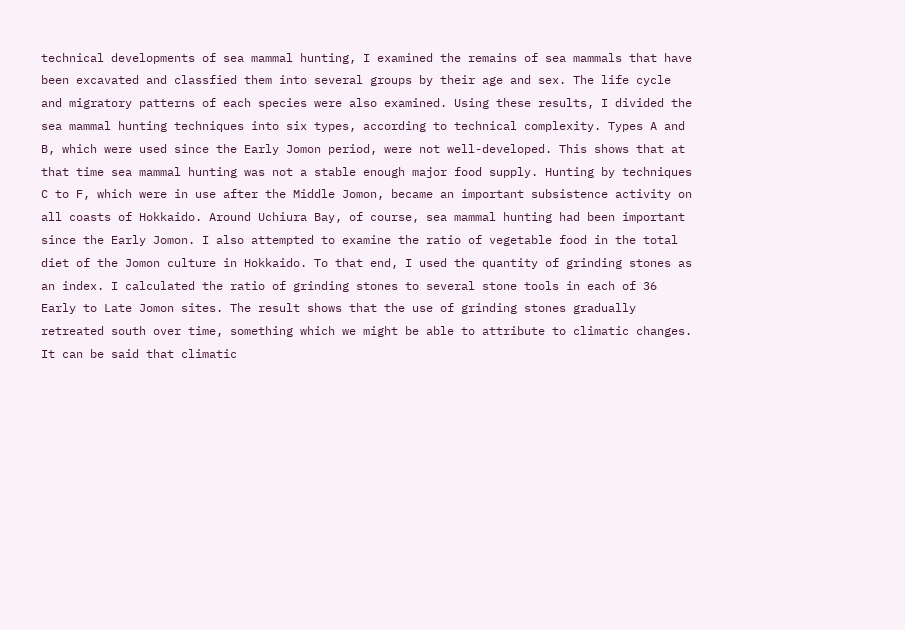technical developments of sea mammal hunting, I examined the remains of sea mammals that have been excavated and classfied them into several groups by their age and sex. The life cycle and migratory patterns of each species were also examined. Using these results, I divided the sea mammal hunting techniques into six types, according to technical complexity. Types A and B, which were used since the Early Jomon period, were not well-developed. This shows that at that time sea mammal hunting was not a stable enough major food supply. Hunting by techniques C to F, which were in use after the Middle Jomon, became an important subsistence activity on all coasts of Hokkaido. Around Uchiura Bay, of course, sea mammal hunting had been important since the Early Jomon. I also attempted to examine the ratio of vegetable food in the total diet of the Jomon culture in Hokkaido. To that end, I used the quantity of grinding stones as an index. I calculated the ratio of grinding stones to several stone tools in each of 36 Early to Late Jomon sites. The result shows that the use of grinding stones gradually retreated south over time, something which we might be able to attribute to climatic changes. It can be said that climatic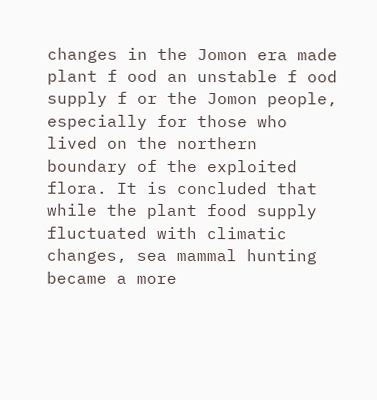changes in the Jomon era made plant f ood an unstable f ood supply f or the Jomon people, especially for those who lived on the northern boundary of the exploited flora. It is concluded that while the plant food supply fluctuated with climatic changes, sea mammal hunting became a more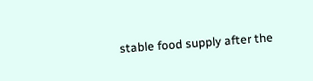stable food supply after the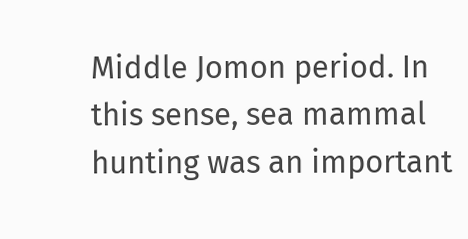Middle Jomon period. In this sense, sea mammal hunting was an important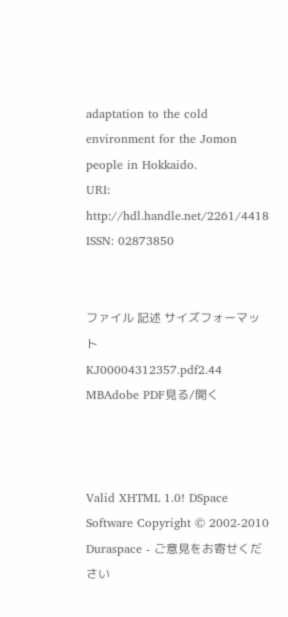adaptation to the cold environment for the Jomon people in Hokkaido.
URI: http://hdl.handle.net/2261/4418
ISSN: 02873850


ファイル 記述 サイズフォーマット
KJ00004312357.pdf2.44 MBAdobe PDF見る/開く



Valid XHTML 1.0! DSpace Software Copyright © 2002-2010  Duraspace - ご意見をお寄せください